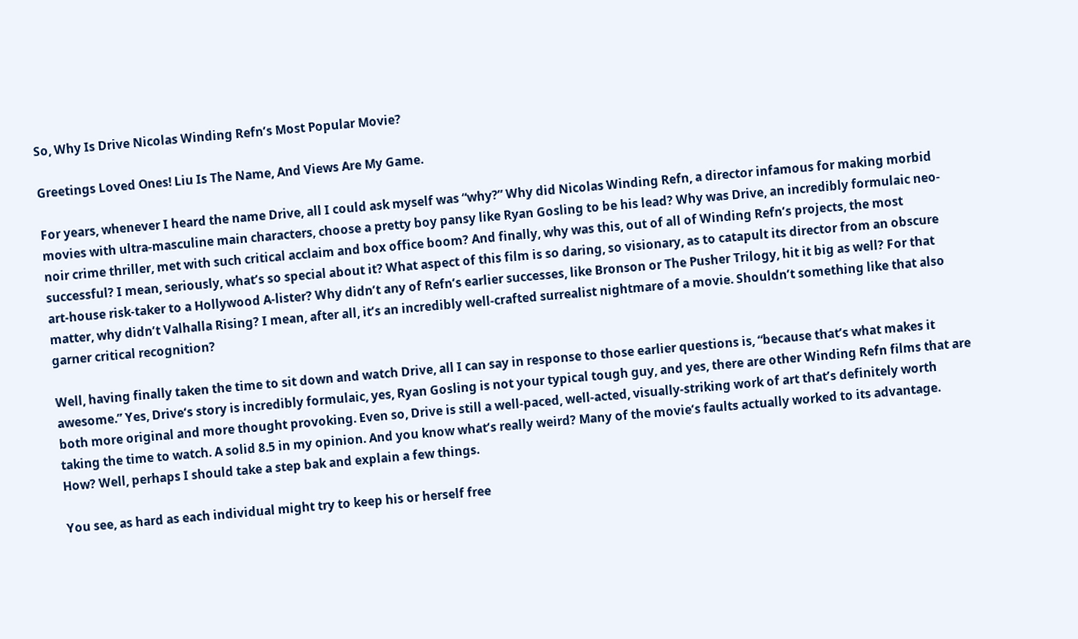So, Why Is Drive Nicolas Winding Refn’s Most Popular Movie?

Greetings Loved Ones! Liu Is The Name, And Views Are My Game.

For years, whenever I heard the name Drive, all I could ask myself was “why?” Why did Nicolas Winding Refn, a director infamous for making morbid movies with ultra-masculine main characters, choose a pretty boy pansy like Ryan Gosling to be his lead? Why was Drive, an incredibly formulaic neo-noir crime thriller, met with such critical acclaim and box office boom? And finally, why was this, out of all of Winding Refn’s projects, the most successful? I mean, seriously, what’s so special about it? What aspect of this film is so daring, so visionary, as to catapult its director from an obscure art-house risk-taker to a Hollywood A-lister? Why didn’t any of Refn’s earlier successes, like Bronson or The Pusher Trilogy, hit it big as well? For that matter, why didn’t Valhalla Rising? I mean, after all, it’s an incredibly well-crafted surrealist nightmare of a movie. Shouldn’t something like that also garner critical recognition?

Well, having finally taken the time to sit down and watch Drive, all I can say in response to those earlier questions is, “because that’s what makes it awesome.” Yes, Drive‘s story is incredibly formulaic, yes, Ryan Gosling is not your typical tough guy, and yes, there are other Winding Refn films that are both more original and more thought provoking. Even so, Drive is still a well-paced, well-acted, visually-striking work of art that’s definitely worth taking the time to watch. A solid 8.5 in my opinion. And you know what’s really weird? Many of the movie’s faults actually worked to its advantage. How? Well, perhaps I should take a step bak and explain a few things.

You see, as hard as each individual might try to keep his or herself free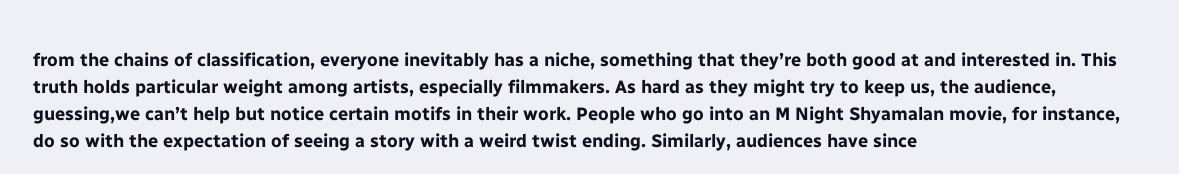from the chains of classification, everyone inevitably has a niche, something that they’re both good at and interested in. This truth holds particular weight among artists, especially filmmakers. As hard as they might try to keep us, the audience, guessing,we can’t help but notice certain motifs in their work. People who go into an M Night Shyamalan movie, for instance, do so with the expectation of seeing a story with a weird twist ending. Similarly, audiences have since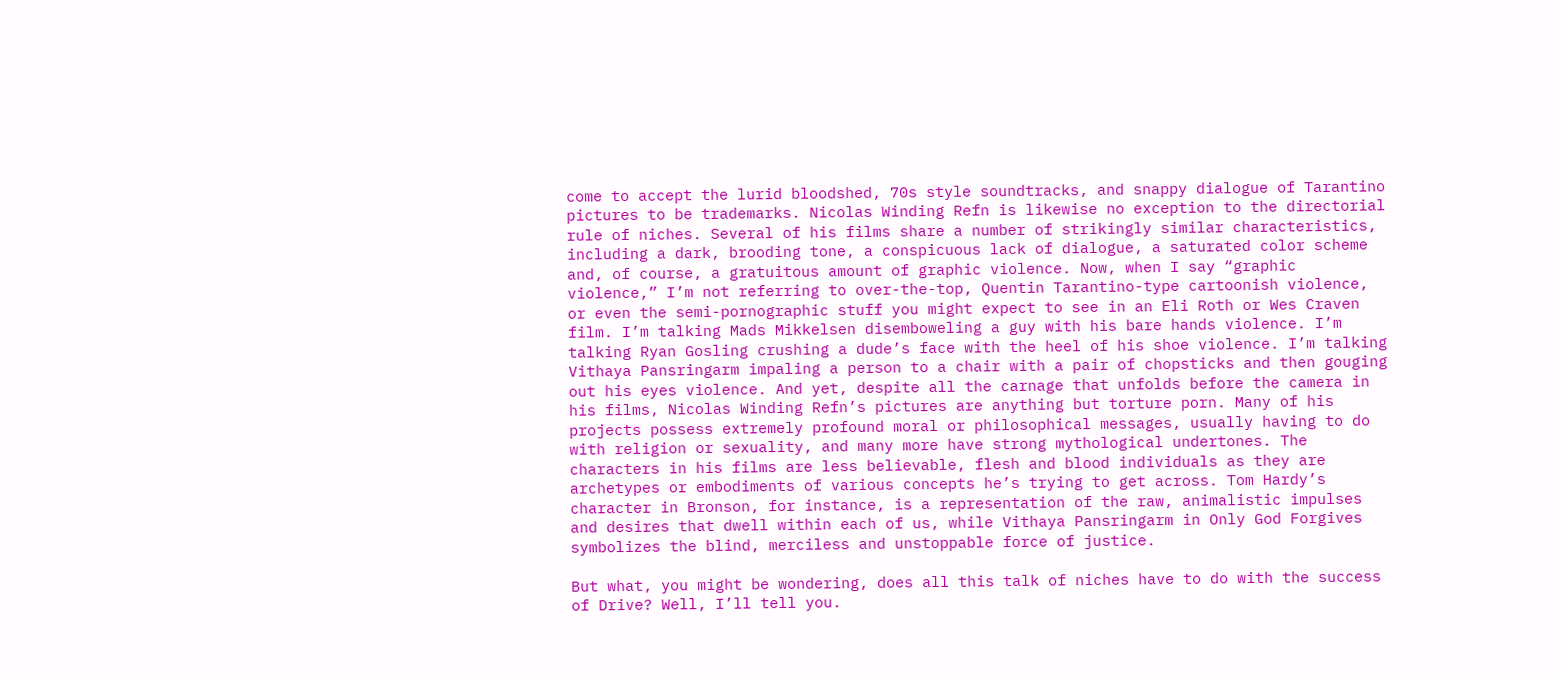come to accept the lurid bloodshed, 70s style soundtracks, and snappy dialogue of Tarantino pictures to be trademarks. Nicolas Winding Refn is likewise no exception to the directorial rule of niches. Several of his films share a number of strikingly similar characteristics, including a dark, brooding tone, a conspicuous lack of dialogue, a saturated color scheme and, of course, a gratuitous amount of graphic violence. Now, when I say “graphic violence,” I’m not referring to over-the-top, Quentin Tarantino-type cartoonish violence, or even the semi-pornographic stuff you might expect to see in an Eli Roth or Wes Craven film. I’m talking Mads Mikkelsen disemboweling a guy with his bare hands violence. I’m talking Ryan Gosling crushing a dude’s face with the heel of his shoe violence. I’m talking Vithaya Pansringarm impaling a person to a chair with a pair of chopsticks and then gouging out his eyes violence. And yet, despite all the carnage that unfolds before the camera in his films, Nicolas Winding Refn’s pictures are anything but torture porn. Many of his projects possess extremely profound moral or philosophical messages, usually having to do with religion or sexuality, and many more have strong mythological undertones. The characters in his films are less believable, flesh and blood individuals as they are archetypes or embodiments of various concepts he’s trying to get across. Tom Hardy’s character in Bronson, for instance, is a representation of the raw, animalistic impulses and desires that dwell within each of us, while Vithaya Pansringarm in Only God Forgives symbolizes the blind, merciless and unstoppable force of justice.

But what, you might be wondering, does all this talk of niches have to do with the success of Drive? Well, I’ll tell you.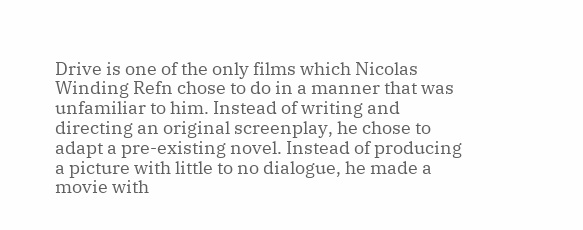Drive is one of the only films which Nicolas Winding Refn chose to do in a manner that was unfamiliar to him. Instead of writing and directing an original screenplay, he chose to adapt a pre-existing novel. Instead of producing a picture with little to no dialogue, he made a movie with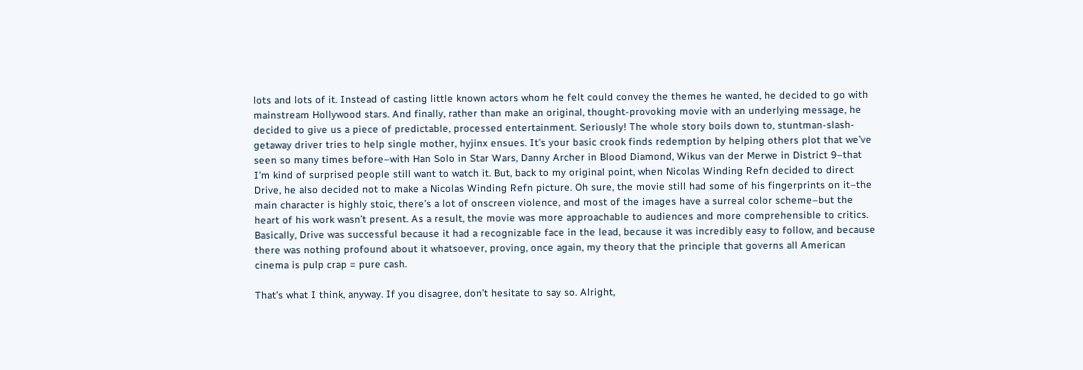lots and lots of it. Instead of casting little known actors whom he felt could convey the themes he wanted, he decided to go with mainstream Hollywood stars. And finally, rather than make an original, thought-provoking movie with an underlying message, he decided to give us a piece of predictable, processed entertainment. Seriously! The whole story boils down to, stuntman-slash-getaway driver tries to help single mother, hyjinx ensues. It’s your basic crook finds redemption by helping others plot that we’ve seen so many times before–with Han Solo in Star Wars, Danny Archer in Blood Diamond, Wikus van der Merwe in District 9–that I’m kind of surprised people still want to watch it. But, back to my original point, when Nicolas Winding Refn decided to direct Drive, he also decided not to make a Nicolas Winding Refn picture. Oh sure, the movie still had some of his fingerprints on it–the main character is highly stoic, there’s a lot of onscreen violence, and most of the images have a surreal color scheme–but the heart of his work wasn’t present. As a result, the movie was more approachable to audiences and more comprehensible to critics. Basically, Drive was successful because it had a recognizable face in the lead, because it was incredibly easy to follow, and because there was nothing profound about it whatsoever, proving, once again, my theory that the principle that governs all American cinema is pulp crap = pure cash.

That’s what I think, anyway. If you disagree, don’t hesitate to say so. Alright,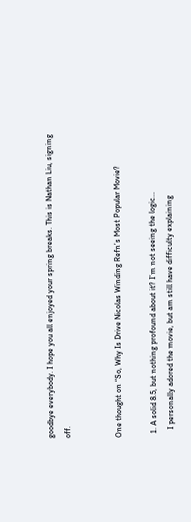goodbye everybody. I hope you all enjoyed your spring breaks. This is Nathan Liu, signing off.


One thought on “So, Why Is Drive Nicolas Winding Refn’s Most Popular Movie?

  1. A solid 8.5, but nothing profound about it? I’m not seeing the logic…
    I personally adored the movie, but am still have difficulty explaining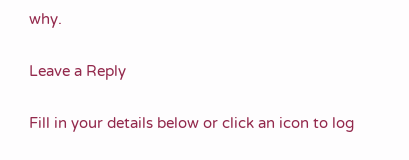why.

Leave a Reply

Fill in your details below or click an icon to log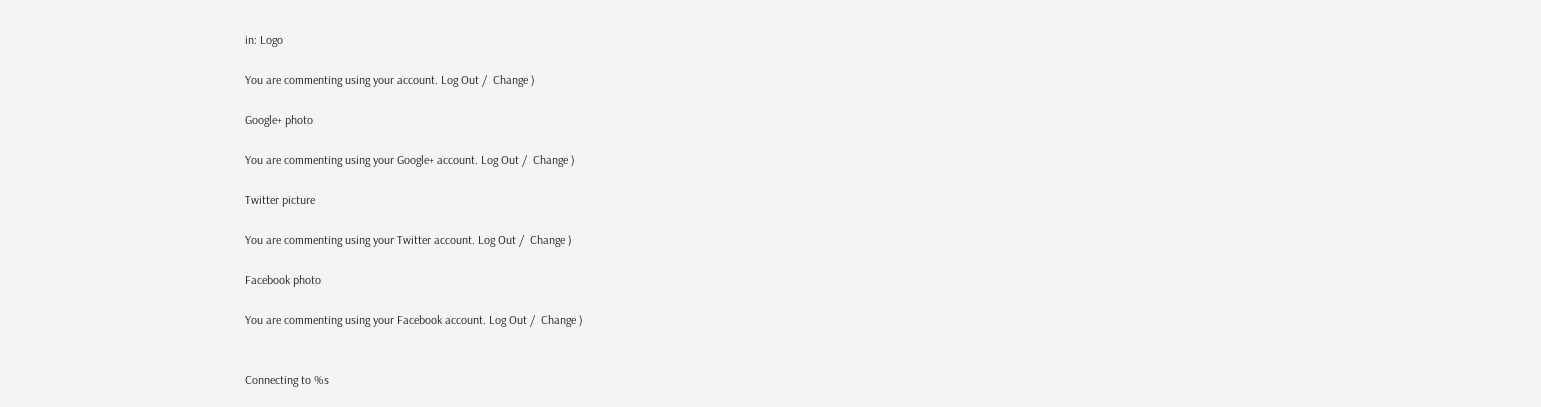in: Logo

You are commenting using your account. Log Out /  Change )

Google+ photo

You are commenting using your Google+ account. Log Out /  Change )

Twitter picture

You are commenting using your Twitter account. Log Out /  Change )

Facebook photo

You are commenting using your Facebook account. Log Out /  Change )


Connecting to %s